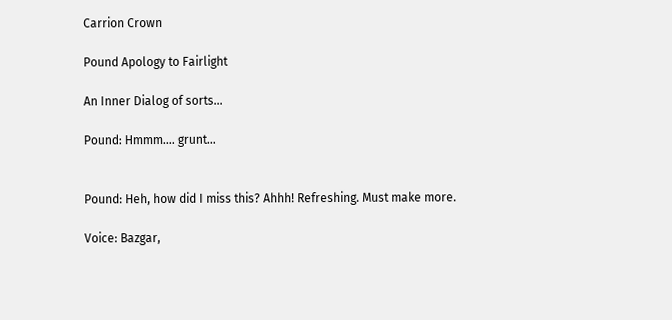Carrion Crown

Pound Apology to Fairlight

An Inner Dialog of sorts...

Pound: Hmmm…. grunt…


Pound: Heh, how did I miss this? Ahhh! Refreshing. Must make more.

Voice: Bazgar,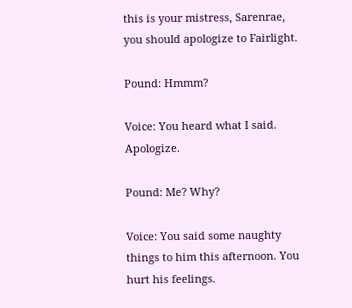this is your mistress, Sarenrae, you should apologize to Fairlight.

Pound: Hmmm?

Voice: You heard what I said. Apologize.

Pound: Me? Why?

Voice: You said some naughty things to him this afternoon. You hurt his feelings.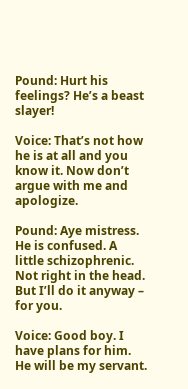Pound: Hurt his feelings? He’s a beast slayer!

Voice: That’s not how he is at all and you know it. Now don’t argue with me and apologize.

Pound: Aye mistress. He is confused. A little schizophrenic. Not right in the head. But I’ll do it anyway – for you.

Voice: Good boy. I have plans for him. He will be my servant.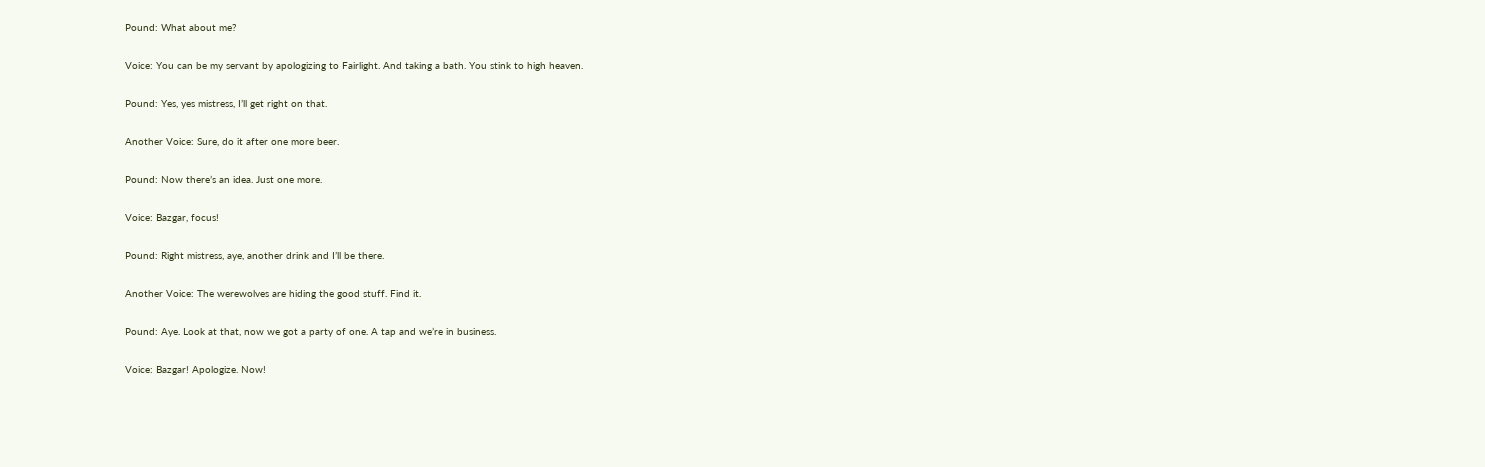Pound: What about me?

Voice: You can be my servant by apologizing to Fairlight. And taking a bath. You stink to high heaven.

Pound: Yes, yes mistress, I’ll get right on that.

Another Voice: Sure, do it after one more beer.

Pound: Now there’s an idea. Just one more.

Voice: Bazgar, focus!

Pound: Right mistress, aye, another drink and I’ll be there.

Another Voice: The werewolves are hiding the good stuff. Find it.

Pound: Aye. Look at that, now we got a party of one. A tap and we’re in business.

Voice: Bazgar! Apologize. Now!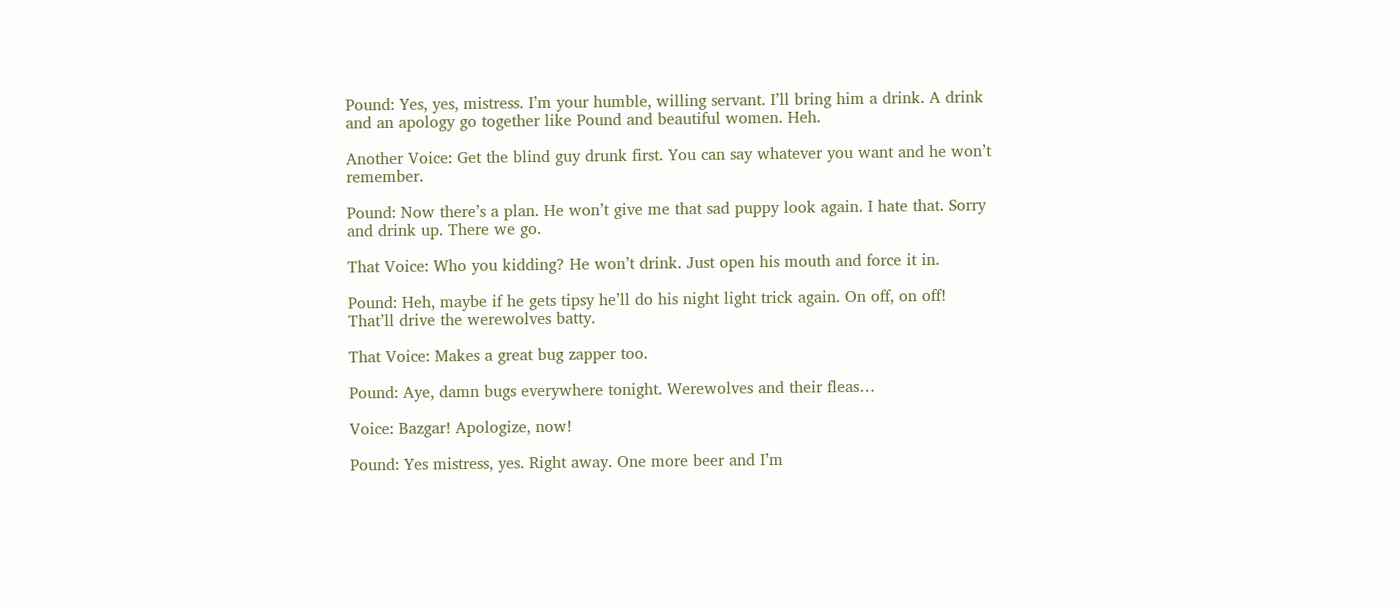Pound: Yes, yes, mistress. I’m your humble, willing servant. I’ll bring him a drink. A drink and an apology go together like Pound and beautiful women. Heh.

Another Voice: Get the blind guy drunk first. You can say whatever you want and he won’t remember.

Pound: Now there’s a plan. He won’t give me that sad puppy look again. I hate that. Sorry and drink up. There we go.

That Voice: Who you kidding? He won’t drink. Just open his mouth and force it in.

Pound: Heh, maybe if he gets tipsy he’ll do his night light trick again. On off, on off! That’ll drive the werewolves batty.

That Voice: Makes a great bug zapper too.

Pound: Aye, damn bugs everywhere tonight. Werewolves and their fleas…

Voice: Bazgar! Apologize, now!

Pound: Yes mistress, yes. Right away. One more beer and I’m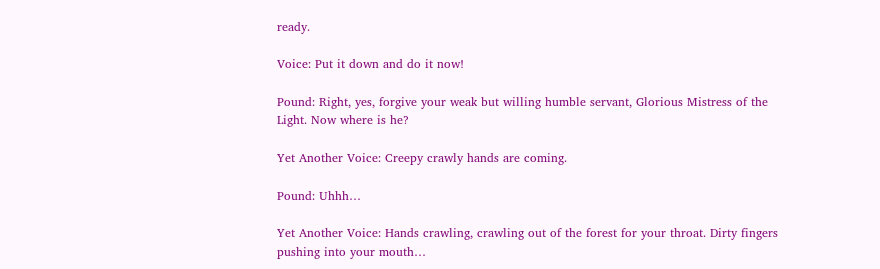ready.

Voice: Put it down and do it now!

Pound: Right, yes, forgive your weak but willing humble servant, Glorious Mistress of the Light. Now where is he?

Yet Another Voice: Creepy crawly hands are coming.

Pound: Uhhh…

Yet Another Voice: Hands crawling, crawling out of the forest for your throat. Dirty fingers pushing into your mouth…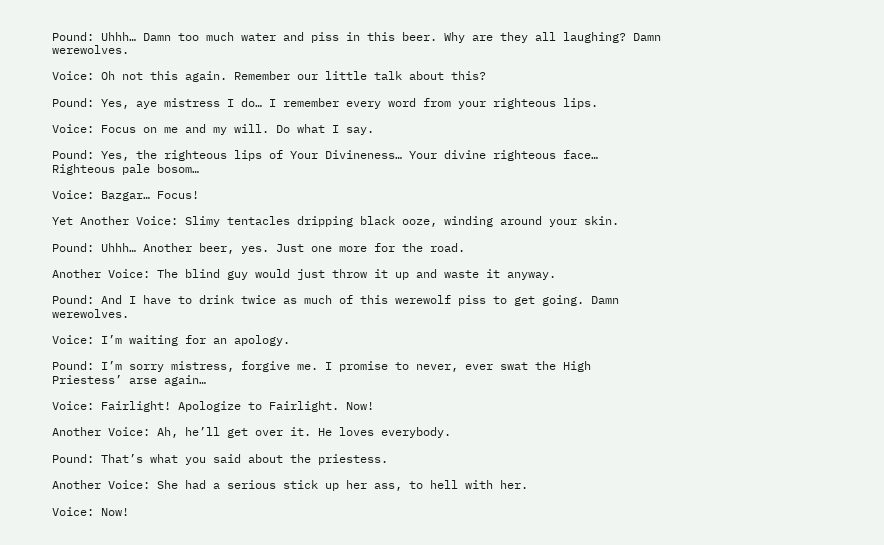Pound: Uhhh… Damn too much water and piss in this beer. Why are they all laughing? Damn werewolves.

Voice: Oh not this again. Remember our little talk about this?

Pound: Yes, aye mistress I do… I remember every word from your righteous lips.

Voice: Focus on me and my will. Do what I say.

Pound: Yes, the righteous lips of Your Divineness… Your divine righteous face… Righteous pale bosom…

Voice: Bazgar… Focus!

Yet Another Voice: Slimy tentacles dripping black ooze, winding around your skin.

Pound: Uhhh… Another beer, yes. Just one more for the road.

Another Voice: The blind guy would just throw it up and waste it anyway.

Pound: And I have to drink twice as much of this werewolf piss to get going. Damn werewolves.

Voice: I’m waiting for an apology.

Pound: I’m sorry mistress, forgive me. I promise to never, ever swat the High Priestess’ arse again…

Voice: Fairlight! Apologize to Fairlight. Now!

Another Voice: Ah, he’ll get over it. He loves everybody.

Pound: That’s what you said about the priestess.

Another Voice: She had a serious stick up her ass, to hell with her.

Voice: Now!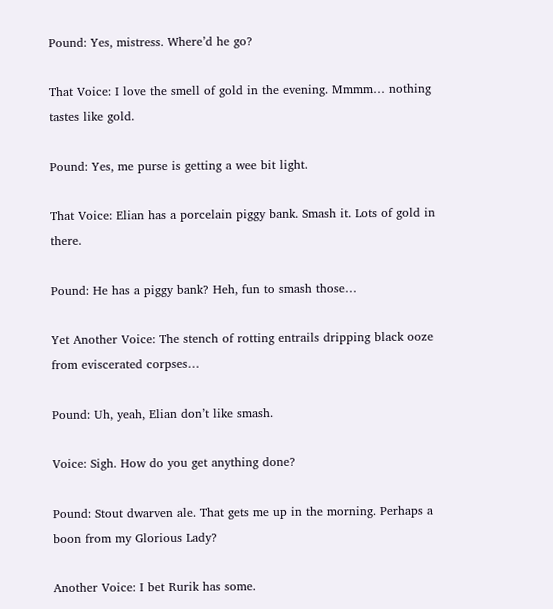Pound: Yes, mistress. Where’d he go?

That Voice: I love the smell of gold in the evening. Mmmm… nothing tastes like gold.

Pound: Yes, me purse is getting a wee bit light.

That Voice: Elian has a porcelain piggy bank. Smash it. Lots of gold in there.

Pound: He has a piggy bank? Heh, fun to smash those…

Yet Another Voice: The stench of rotting entrails dripping black ooze from eviscerated corpses…

Pound: Uh, yeah, Elian don’t like smash.

Voice: Sigh. How do you get anything done?

Pound: Stout dwarven ale. That gets me up in the morning. Perhaps a boon from my Glorious Lady?

Another Voice: I bet Rurik has some.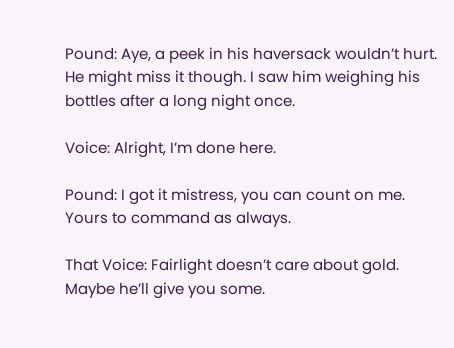Pound: Aye, a peek in his haversack wouldn’t hurt. He might miss it though. I saw him weighing his bottles after a long night once.

Voice: Alright, I’m done here.

Pound: I got it mistress, you can count on me. Yours to command as always.

That Voice: Fairlight doesn’t care about gold. Maybe he’ll give you some.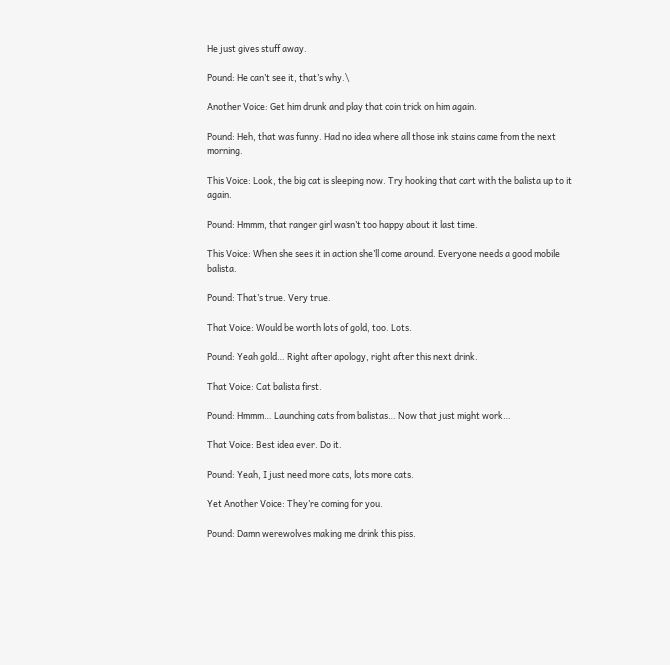He just gives stuff away.

Pound: He can’t see it, that’s why.\

Another Voice: Get him drunk and play that coin trick on him again.

Pound: Heh, that was funny. Had no idea where all those ink stains came from the next morning.

This Voice: Look, the big cat is sleeping now. Try hooking that cart with the balista up to it again.

Pound: Hmmm, that ranger girl wasn’t too happy about it last time.

This Voice: When she sees it in action she’ll come around. Everyone needs a good mobile balista.

Pound: That’s true. Very true.

That Voice: Would be worth lots of gold, too. Lots.

Pound: Yeah gold… Right after apology, right after this next drink.

That Voice: Cat balista first.

Pound: Hmmm… Launching cats from balistas… Now that just might work…

That Voice: Best idea ever. Do it.

Pound: Yeah, I just need more cats, lots more cats.

Yet Another Voice: They’re coming for you.

Pound: Damn werewolves making me drink this piss.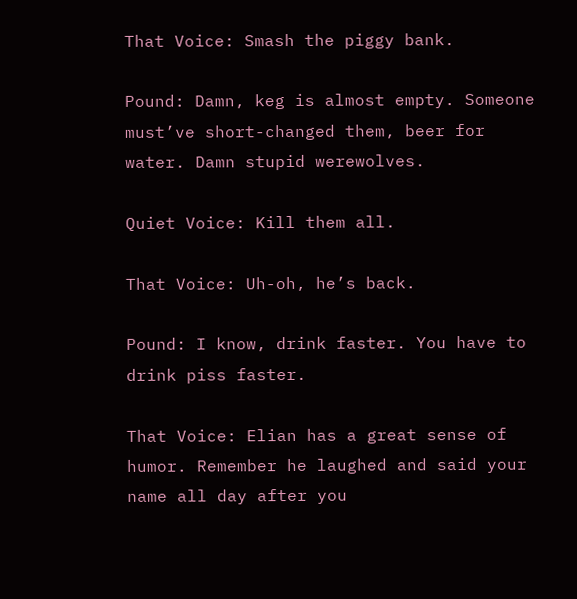That Voice: Smash the piggy bank.

Pound: Damn, keg is almost empty. Someone must’ve short-changed them, beer for water. Damn stupid werewolves.

Quiet Voice: Kill them all.

That Voice: Uh-oh, he’s back.

Pound: I know, drink faster. You have to drink piss faster.

That Voice: Elian has a great sense of humor. Remember he laughed and said your name all day after you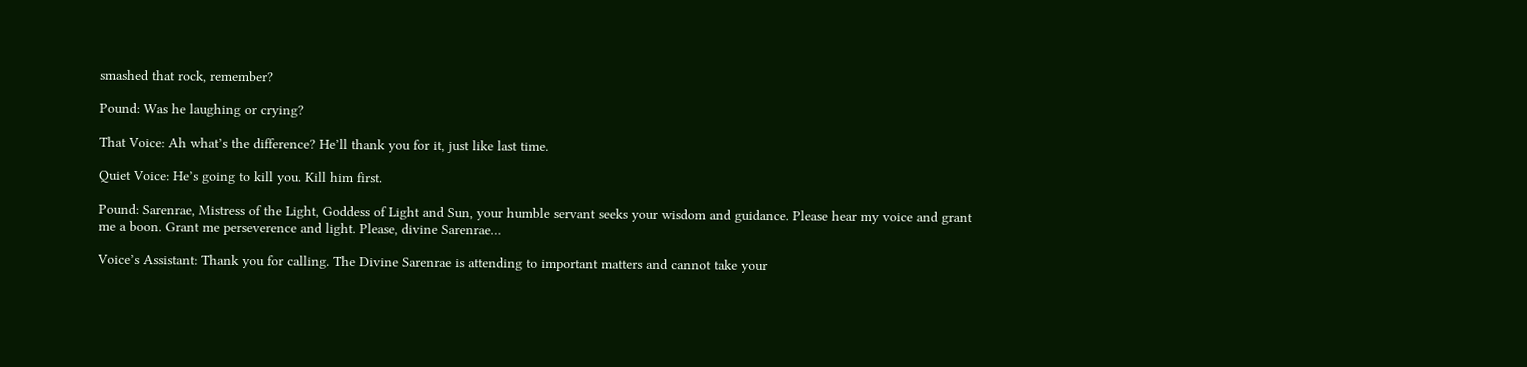smashed that rock, remember?

Pound: Was he laughing or crying?

That Voice: Ah what’s the difference? He’ll thank you for it, just like last time.

Quiet Voice: He’s going to kill you. Kill him first.

Pound: Sarenrae, Mistress of the Light, Goddess of Light and Sun, your humble servant seeks your wisdom and guidance. Please hear my voice and grant me a boon. Grant me perseverence and light. Please, divine Sarenrae…

Voice’s Assistant: Thank you for calling. The Divine Sarenrae is attending to important matters and cannot take your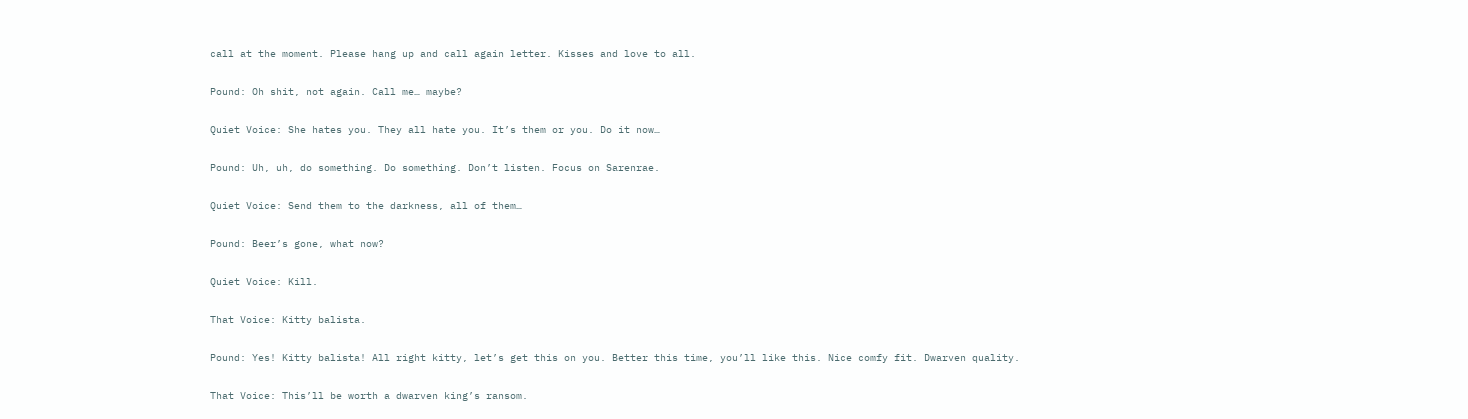call at the moment. Please hang up and call again letter. Kisses and love to all.

Pound: Oh shit, not again. Call me… maybe?

Quiet Voice: She hates you. They all hate you. It’s them or you. Do it now…

Pound: Uh, uh, do something. Do something. Don’t listen. Focus on Sarenrae.

Quiet Voice: Send them to the darkness, all of them…

Pound: Beer’s gone, what now?

Quiet Voice: Kill.

That Voice: Kitty balista.

Pound: Yes! Kitty balista! All right kitty, let’s get this on you. Better this time, you’ll like this. Nice comfy fit. Dwarven quality.

That Voice: This’ll be worth a dwarven king’s ransom.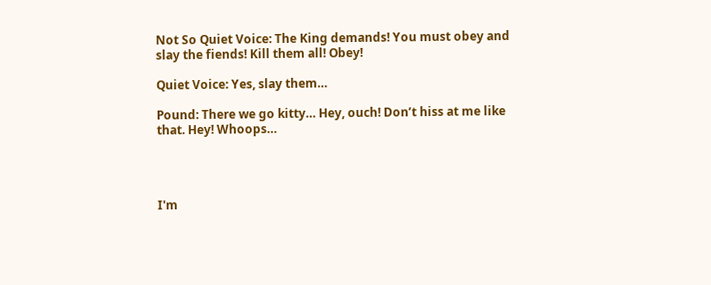Not So Quiet Voice: The King demands! You must obey and slay the fiends! Kill them all! Obey!

Quiet Voice: Yes, slay them…

Pound: There we go kitty… Hey, ouch! Don’t hiss at me like that. Hey! Whoops…




I'm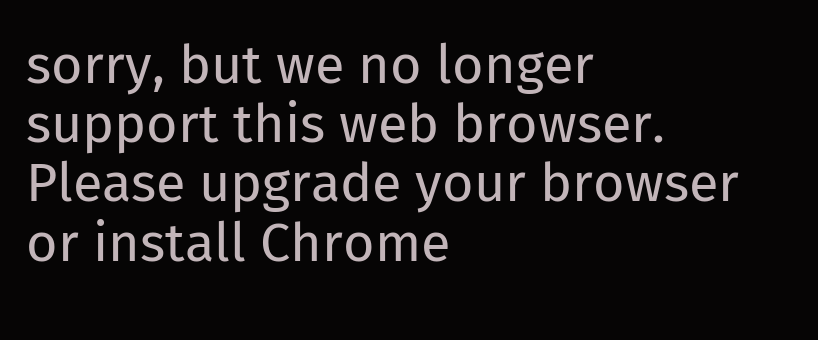sorry, but we no longer support this web browser. Please upgrade your browser or install Chrome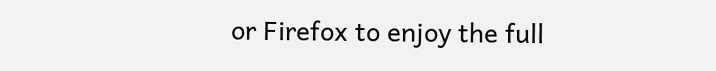or Firefox to enjoy the full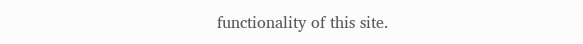functionality of this site.